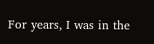For years, I was in the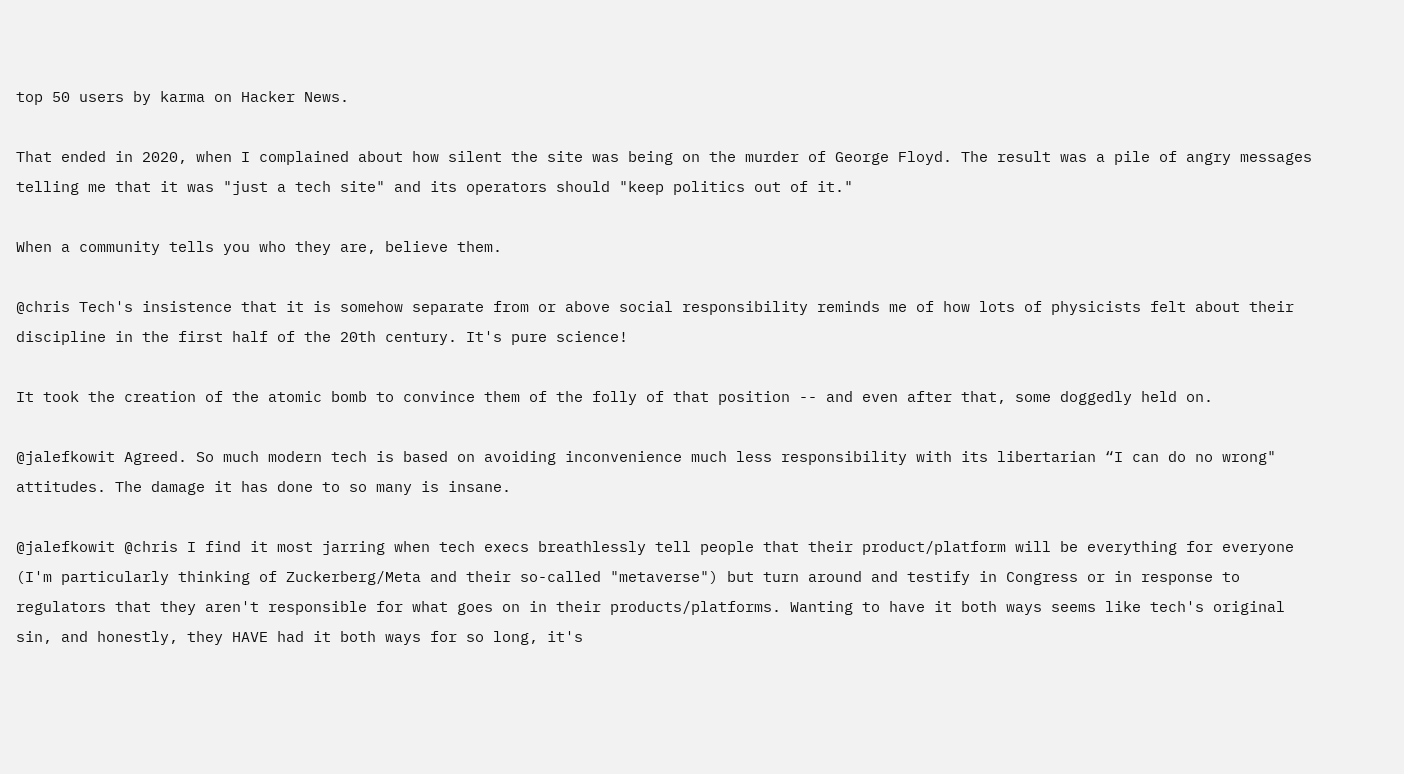top 50 users by karma on Hacker News.

That ended in 2020, when I complained about how silent the site was being on the murder of George Floyd. The result was a pile of angry messages telling me that it was "just a tech site" and its operators should "keep politics out of it."

When a community tells you who they are, believe them.

@chris Tech's insistence that it is somehow separate from or above social responsibility reminds me of how lots of physicists felt about their discipline in the first half of the 20th century. It's pure science!

It took the creation of the atomic bomb to convince them of the folly of that position -- and even after that, some doggedly held on.

@jalefkowit Agreed. So much modern tech is based on avoiding inconvenience much less responsibility with its libertarian “I can do no wrong" attitudes. The damage it has done to so many is insane.

@jalefkowit @chris I find it most jarring when tech execs breathlessly tell people that their product/platform will be everything for everyone (I'm particularly thinking of Zuckerberg/Meta and their so-called "metaverse") but turn around and testify in Congress or in response to regulators that they aren't responsible for what goes on in their products/platforms. Wanting to have it both ways seems like tech's original sin, and honestly, they HAVE had it both ways for so long, it's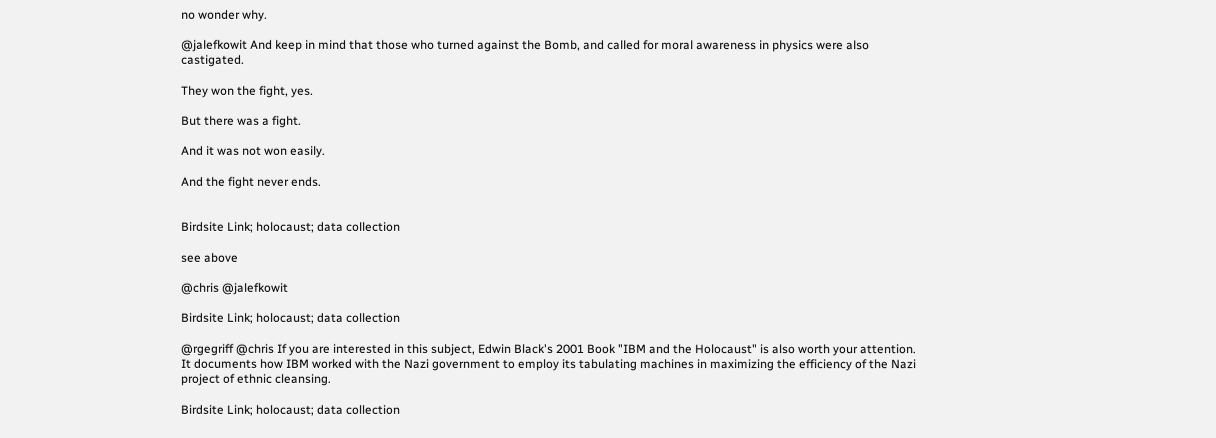no wonder why.

@jalefkowit And keep in mind that those who turned against the Bomb, and called for moral awareness in physics were also castigated.

They won the fight, yes.

But there was a fight.

And it was not won easily.

And the fight never ends.


Birdsite Link; holocaust; data collection

see above

@chris @jalefkowit

Birdsite Link; holocaust; data collection

@rgegriff @chris If you are interested in this subject, Edwin Black's 2001 Book "IBM and the Holocaust" is also worth your attention. It documents how IBM worked with the Nazi government to employ its tabulating machines in maximizing the efficiency of the Nazi project of ethnic cleansing.

Birdsite Link; holocaust; data collection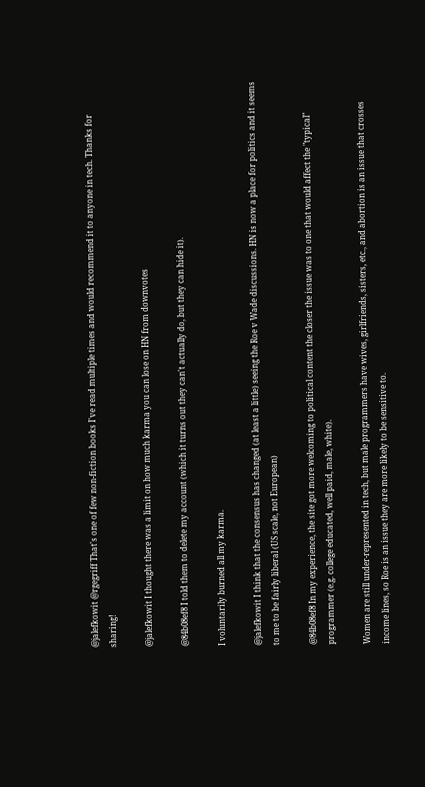@jalefkowit @rgegriff That's one of few non-fiction books I've read multiple times and would recommend it to anyone in tech. Thanks for sharing!

@jalefkowit I thought there was a limit on how much karma you can lose on HN from downvotes

@84b08ef8 I told them to delete my account (which it turns out they can't actually do, but they can hide it).

I voluntarily burned all my karma.

@jalefkowit I think that the consensus has changed (at least a little) seeing the Roe v Wade discussions. HN is now a place for politics and it seems to me to be fairly liberal (US scale, not European)

@84b08ef8 In my experience, the site got more welcoming to political content the closer the issue was to one that would affect the "typical" programmer (e.g. college educated, well paid, male, white).

Women are still under-represented in tech, but male programmers have wives, girlfriends, sisters, etc., and abortion is an issue that crosses income lines, so Roe is an issue they are more likely to be sensitive to.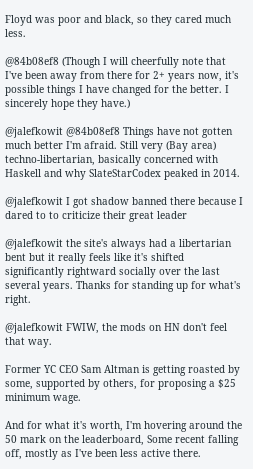Floyd was poor and black, so they cared much less.

@84b08ef8 (Though I will cheerfully note that I've been away from there for 2+ years now, it's possible things I have changed for the better. I sincerely hope they have.)

@jalefkowit @84b08ef8 Things have not gotten much better I'm afraid. Still very (Bay area) techno-libertarian, basically concerned with Haskell and why SlateStarCodex peaked in 2014.

@jalefkowit I got shadow banned there because I dared to to criticize their great leader

@jalefkowit the site's always had a libertarian bent but it really feels like it's shifted significantly rightward socially over the last several years. Thanks for standing up for what's right.

@jalefkowit FWIW, the mods on HN don't feel that way.

Former YC CEO Sam Altman is getting roasted by some, supported by others, for proposing a $25 minimum wage.

And for what it's worth, I'm hovering around the 50 mark on the leaderboard, Some recent falling off, mostly as I've been less active there.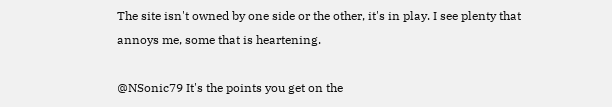The site isn't owned by one side or the other, it's in play. I see plenty that annoys me, some that is heartening.

@NSonic79 It's the points you get on the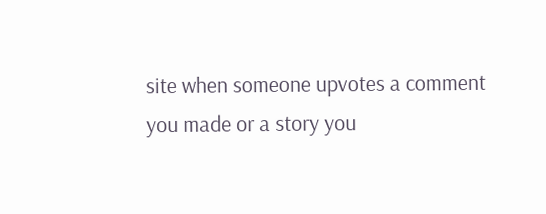site when someone upvotes a comment you made or a story you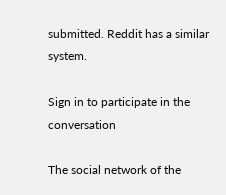submitted. Reddit has a similar system.

Sign in to participate in the conversation

The social network of the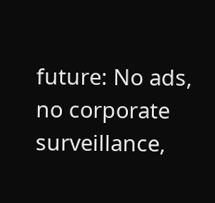future: No ads, no corporate surveillance,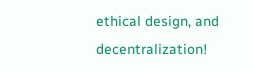ethical design, and decentralization!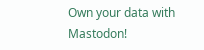Own your data with Mastodon!